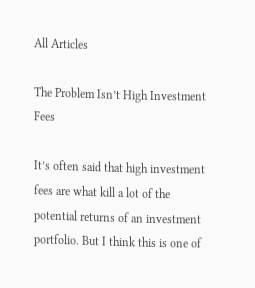All Articles

The Problem Isn’t High Investment Fees

It’s often said that high investment fees are what kill a lot of the potential returns of an investment portfolio. But I think this is one of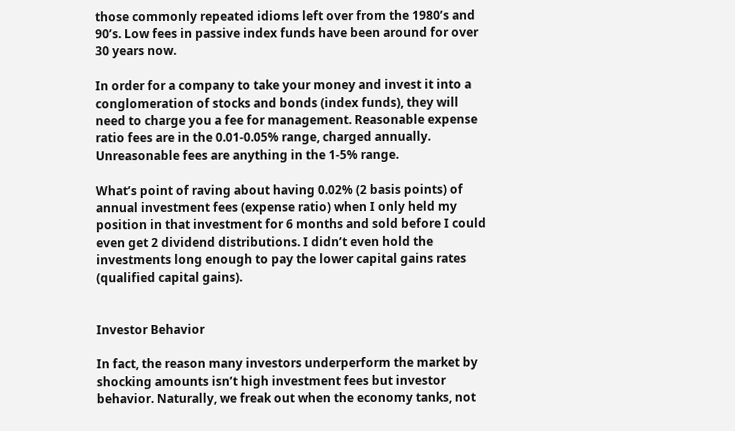those commonly repeated idioms left over from the 1980’s and 90’s. Low fees in passive index funds have been around for over 30 years now.

In order for a company to take your money and invest it into a conglomeration of stocks and bonds (index funds), they will need to charge you a fee for management. Reasonable expense ratio fees are in the 0.01-0.05% range, charged annually.  Unreasonable fees are anything in the 1-5% range.

What’s point of raving about having 0.02% (2 basis points) of annual investment fees (expense ratio) when I only held my position in that investment for 6 months and sold before I could even get 2 dividend distributions. I didn’t even hold the investments long enough to pay the lower capital gains rates (qualified capital gains).


Investor Behavior

In fact, the reason many investors underperform the market by shocking amounts isn’t high investment fees but investor behavior. Naturally, we freak out when the economy tanks, not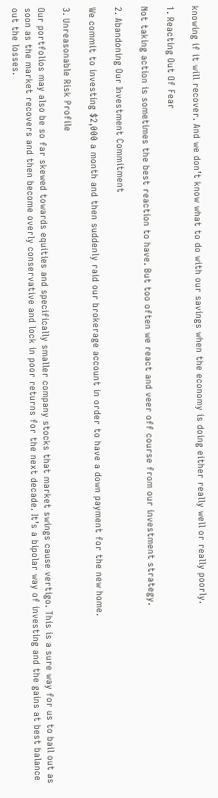knowing if it will recover. And we don’t know what to do with our savings when the economy is doing either really well or really poorly.

1. Reacting Out Of Fear

Not taking action is sometimes the best reaction to have. But too often we react and veer off course from our investment strategy.

2. Abandoning Our Investment Commitment

We commit to investing $2,000 a month and then suddenly raid our brokerage account in order to have a down payment for the new home.

3. Unreasonable Risk Profile

Our portfolios may also be so far skewed towards equities and specifically smaller company stocks that market swings cause vertigo. This is a sure way for us to bail out as soon as the market recovers and then become overly conservative and lock in poor returns for the next decade. It’s a bipolar way of investing and the gains at best balance out the losses.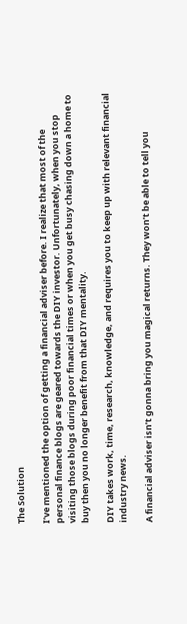The Solution

I’ve mentioned the option of getting a financial adviser before. I realize that most of the personal finance blogs are geared towards the DIY investor. Unfortunately, when you stop visiting those blogs during poor financial times or when you get busy chasing down a home to buy then you no longer benefit from that DIY mentality.

DIY takes work, time, research, knowledge, and requires you to keep up with relevant financial industry news.

A financial adviser isn’t gonna bring you magical returns. They won’t be able to tell you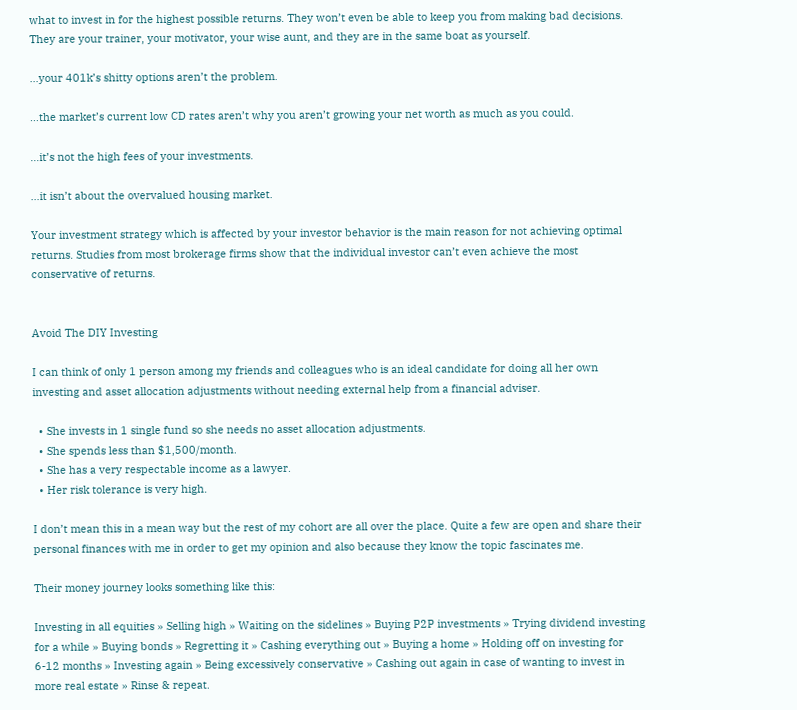what to invest in for the highest possible returns. They won’t even be able to keep you from making bad decisions. They are your trainer, your motivator, your wise aunt, and they are in the same boat as yourself.

…your 401k’s shitty options aren’t the problem.

…the market’s current low CD rates aren’t why you aren’t growing your net worth as much as you could.

…it’s not the high fees of your investments.

…it isn’t about the overvalued housing market.

Your investment strategy which is affected by your investor behavior is the main reason for not achieving optimal returns. Studies from most brokerage firms show that the individual investor can’t even achieve the most conservative of returns.


Avoid The DIY Investing

I can think of only 1 person among my friends and colleagues who is an ideal candidate for doing all her own investing and asset allocation adjustments without needing external help from a financial adviser.

  • She invests in 1 single fund so she needs no asset allocation adjustments.
  • She spends less than $1,500/month.
  • She has a very respectable income as a lawyer.
  • Her risk tolerance is very high.

I don’t mean this in a mean way but the rest of my cohort are all over the place. Quite a few are open and share their personal finances with me in order to get my opinion and also because they know the topic fascinates me.

Their money journey looks something like this:

Investing in all equities » Selling high » Waiting on the sidelines » Buying P2P investments » Trying dividend investing for a while » Buying bonds » Regretting it » Cashing everything out » Buying a home » Holding off on investing for 6-12 months » Investing again » Being excessively conservative » Cashing out again in case of wanting to invest in more real estate » Rinse & repeat.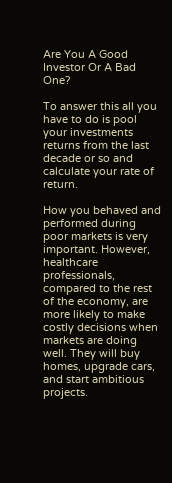Are You A Good Investor Or A Bad One?

To answer this all you have to do is pool your investments returns from the last decade or so and calculate your rate of return.

How you behaved and performed during poor markets is very important. However, healthcare professionals, compared to the rest of the economy, are more likely to make costly decisions when markets are doing well. They will buy homes, upgrade cars, and start ambitious projects.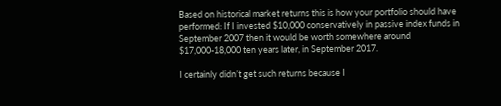Based on historical market returns this is how your portfolio should have performed: If I invested $10,000 conservatively in passive index funds in September 2007 then it would be worth somewhere around $17,000-18,000 ten years later, in September 2017.

I certainly didn’t get such returns because I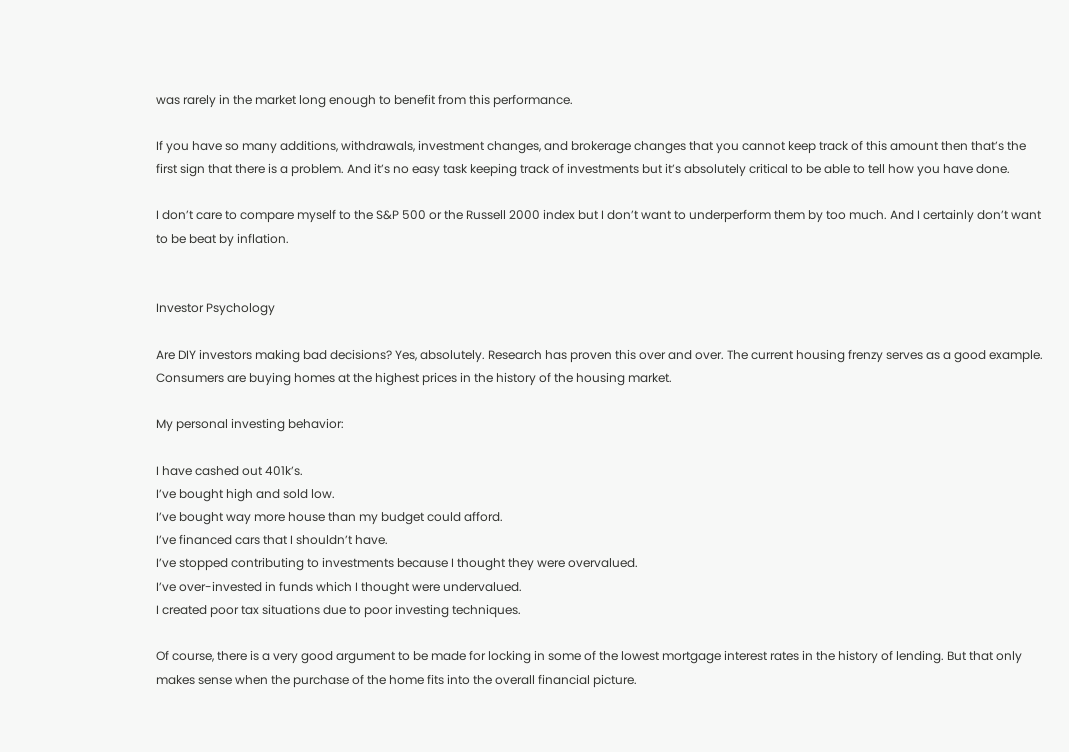was rarely in the market long enough to benefit from this performance.

If you have so many additions, withdrawals, investment changes, and brokerage changes that you cannot keep track of this amount then that’s the first sign that there is a problem. And it’s no easy task keeping track of investments but it’s absolutely critical to be able to tell how you have done.

I don’t care to compare myself to the S&P 500 or the Russell 2000 index but I don’t want to underperform them by too much. And I certainly don’t want to be beat by inflation.


Investor Psychology

Are DIY investors making bad decisions? Yes, absolutely. Research has proven this over and over. The current housing frenzy serves as a good example. Consumers are buying homes at the highest prices in the history of the housing market.

My personal investing behavior:

I have cashed out 401k’s.
I’ve bought high and sold low.
I’ve bought way more house than my budget could afford.
I’ve financed cars that I shouldn’t have.
I’ve stopped contributing to investments because I thought they were overvalued.
I’ve over-invested in funds which I thought were undervalued.
I created poor tax situations due to poor investing techniques.

Of course, there is a very good argument to be made for locking in some of the lowest mortgage interest rates in the history of lending. But that only makes sense when the purchase of the home fits into the overall financial picture.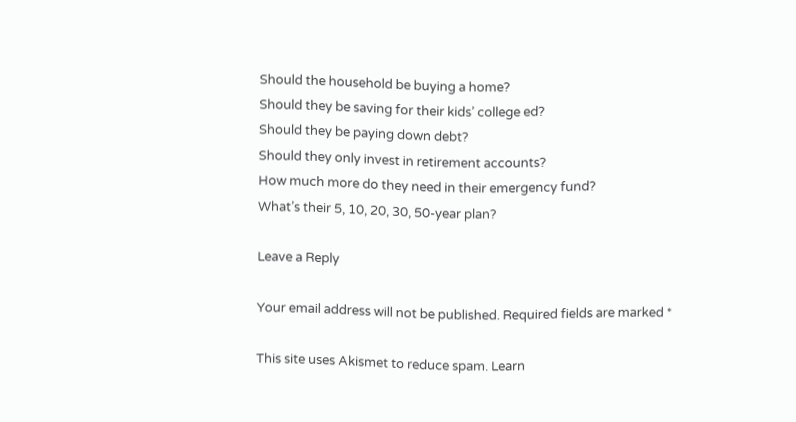Should the household be buying a home?
Should they be saving for their kids’ college ed?
Should they be paying down debt?
Should they only invest in retirement accounts?
How much more do they need in their emergency fund?
What’s their 5, 10, 20, 30, 50-year plan?

Leave a Reply

Your email address will not be published. Required fields are marked *

This site uses Akismet to reduce spam. Learn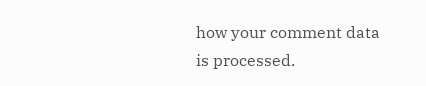how your comment data is processed.